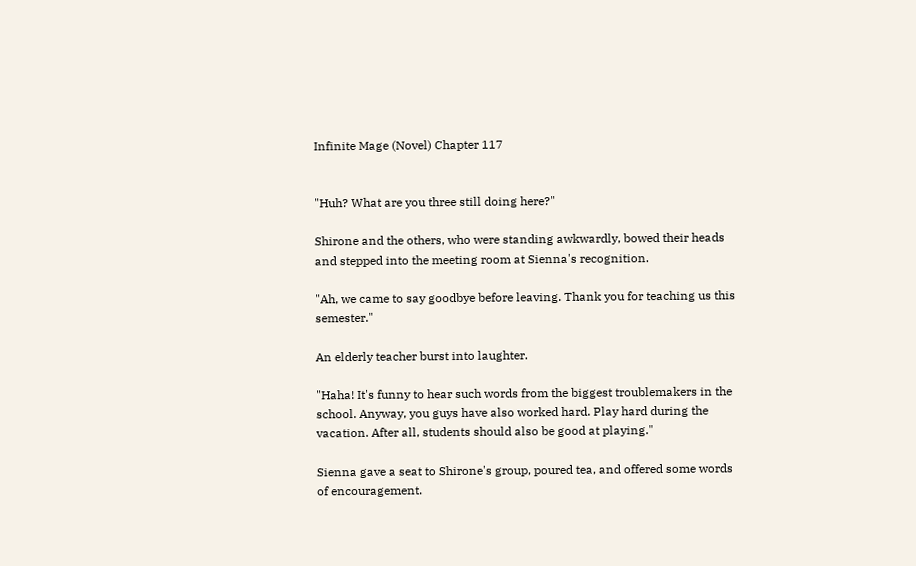Infinite Mage (Novel) Chapter 117


"Huh? What are you three still doing here?"

Shirone and the others, who were standing awkwardly, bowed their heads and stepped into the meeting room at Sienna's recognition.

"Ah, we came to say goodbye before leaving. Thank you for teaching us this semester."

An elderly teacher burst into laughter.

"Haha! It's funny to hear such words from the biggest troublemakers in the school. Anyway, you guys have also worked hard. Play hard during the vacation. After all, students should also be good at playing."

Sienna gave a seat to Shirone's group, poured tea, and offered some words of encouragement.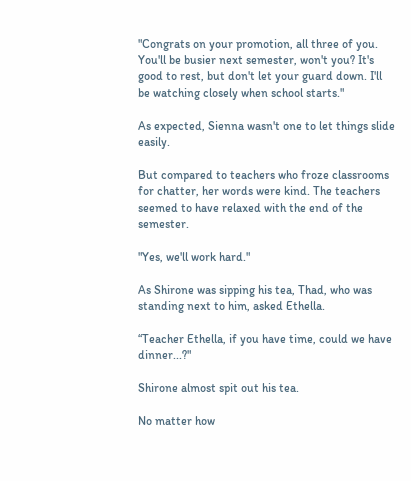"Congrats on your promotion, all three of you. You'll be busier next semester, won't you? It's good to rest, but don't let your guard down. I'll be watching closely when school starts."

As expected, Sienna wasn't one to let things slide easily.

But compared to teachers who froze classrooms for chatter, her words were kind. The teachers seemed to have relaxed with the end of the semester.

"Yes, we'll work hard."

As Shirone was sipping his tea, Thad, who was standing next to him, asked Ethella.

“Teacher Ethella, if you have time, could we have dinner...?"

Shirone almost spit out his tea.

No matter how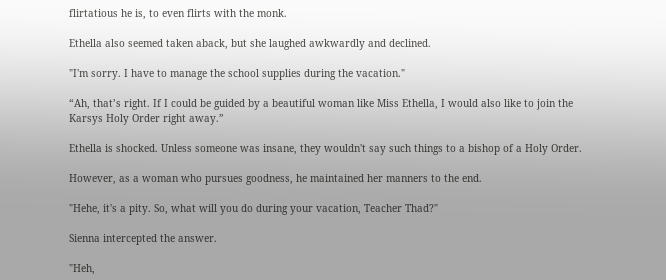flirtatious he is, to even flirts with the monk.

Ethella also seemed taken aback, but she laughed awkwardly and declined.

"I'm sorry. I have to manage the school supplies during the vacation."

“Ah, that’s right. If I could be guided by a beautiful woman like Miss Ethella, I would also like to join the Karsys Holy Order right away.”

Ethella is shocked. Unless someone was insane, they wouldn't say such things to a bishop of a Holy Order.

However, as a woman who pursues goodness, he maintained her manners to the end.

"Hehe, it's a pity. So, what will you do during your vacation, Teacher Thad?"

Sienna intercepted the answer.

"Heh,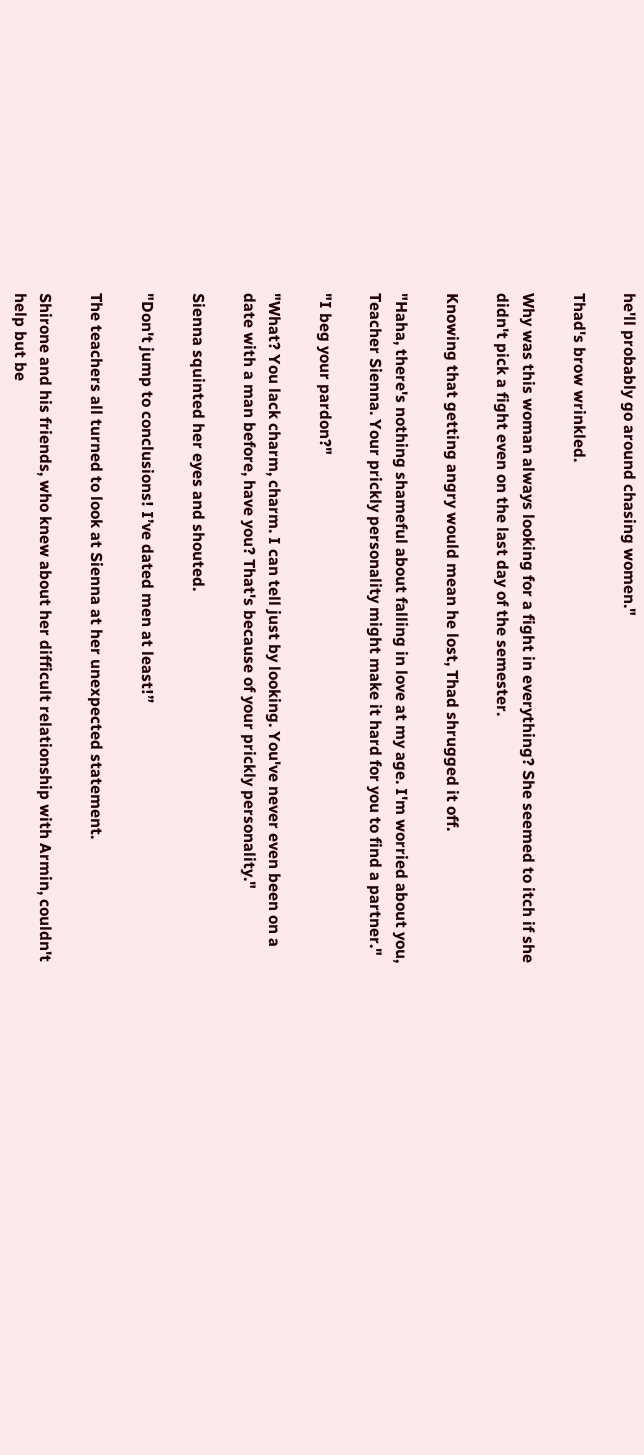he'll probably go around chasing women."

Thad's brow wrinkled.

Why was this woman always looking for a fight in everything? She seemed to itch if she didn't pick a fight even on the last day of the semester.

Knowing that getting angry would mean he lost, Thad shrugged it off.

"Haha, there's nothing shameful about falling in love at my age. I'm worried about you, Teacher Sienna. Your prickly personality might make it hard for you to find a partner."

"I beg your pardon?"

"What? You lack charm, charm. I can tell just by looking. You've never even been on a date with a man before, have you? That's because of your prickly personality."

Sienna squinted her eyes and shouted.

"Don't jump to conclusions! I’ve dated men at least!”

The teachers all turned to look at Sienna at her unexpected statement.

Shirone and his friends, who knew about her difficult relationship with Armin, couldn't help but be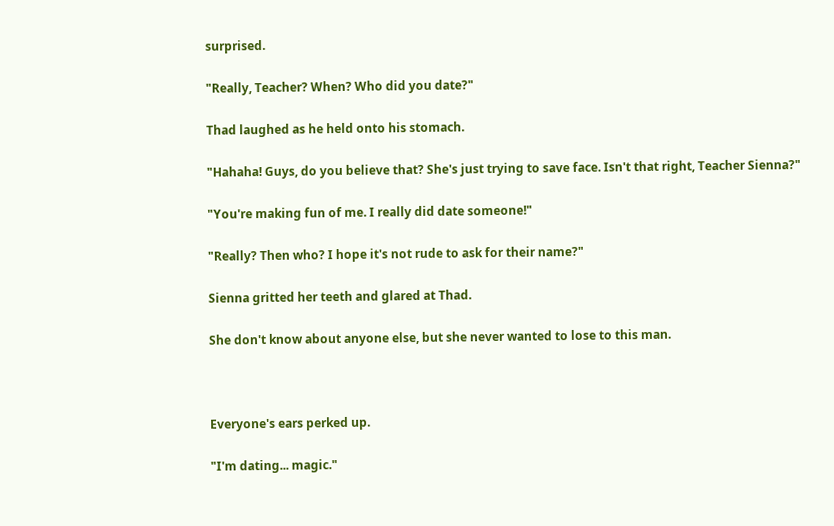surprised.

"Really, Teacher? When? Who did you date?"

Thad laughed as he held onto his stomach.

"Hahaha! Guys, do you believe that? She's just trying to save face. Isn't that right, Teacher Sienna?"

"You're making fun of me. I really did date someone!"

"Really? Then who? I hope it's not rude to ask for their name?"

Sienna gritted her teeth and glared at Thad.

She don't know about anyone else, but she never wanted to lose to this man.



Everyone's ears perked up.

"I'm dating... magic."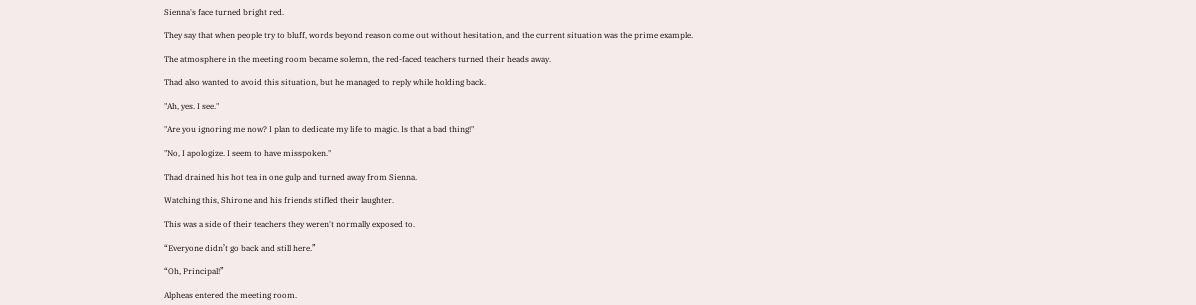Sienna's face turned bright red.

They say that when people try to bluff, words beyond reason come out without hesitation, and the current situation was the prime example.

The atmosphere in the meeting room became solemn, the red-faced teachers turned their heads away.

Thad also wanted to avoid this situation, but he managed to reply while holding back.

"Ah, yes. I see."

"Are you ignoring me now? I plan to dedicate my life to magic. Is that a bad thing!"

"No, I apologize. I seem to have misspoken."

Thad drained his hot tea in one gulp and turned away from Sienna.

Watching this, Shirone and his friends stifled their laughter.

This was a side of their teachers they weren't normally exposed to.

“Everyone didn’t go back and still here.”

“Oh, Principal!”

Alpheas entered the meeting room.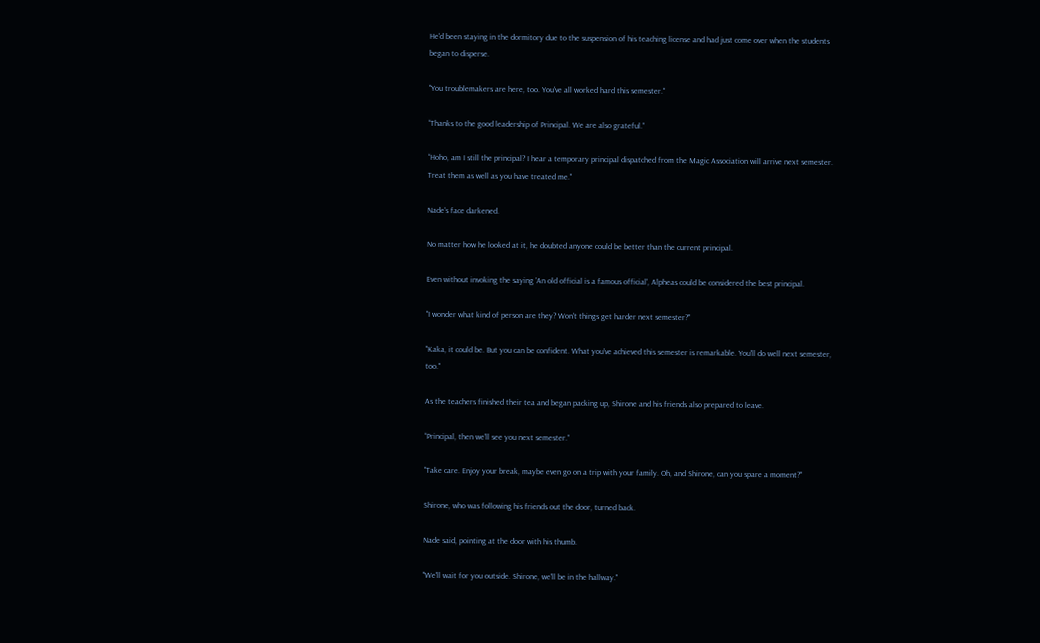He'd been staying in the dormitory due to the suspension of his teaching license and had just come over when the students began to disperse.

"You troublemakers are here, too. You've all worked hard this semester."

“Thanks to the good leadership of Principal. We are also grateful.”

“Hoho, am I still the principal? I hear a temporary principal dispatched from the Magic Association will arrive next semester. Treat them as well as you have treated me."

Nade's face darkened.

No matter how he looked at it, he doubted anyone could be better than the current principal.

Even without invoking the saying 'An old official is a famous official', Alpheas could be considered the best principal.

"I wonder what kind of person are they? Won't things get harder next semester?"

"Kaka, it could be. But you can be confident. What you've achieved this semester is remarkable. You'll do well next semester, too."

As the teachers finished their tea and began packing up, Shirone and his friends also prepared to leave.

“Principal, then we’ll see you next semester.”

"Take care. Enjoy your break, maybe even go on a trip with your family. Oh, and Shirone, can you spare a moment?"

Shirone, who was following his friends out the door, turned back.

Nade said, pointing at the door with his thumb.

"We'll wait for you outside. Shirone, we'll be in the hallway."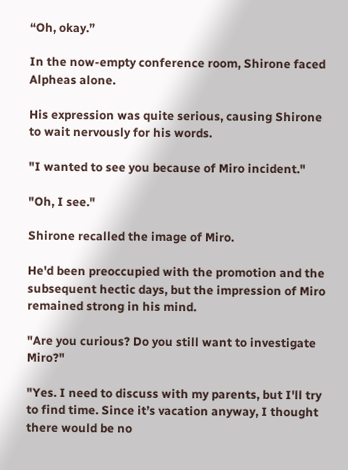“Oh, okay.”

In the now-empty conference room, Shirone faced Alpheas alone.

His expression was quite serious, causing Shirone to wait nervously for his words.

"I wanted to see you because of Miro incident."

"Oh, I see."

Shirone recalled the image of Miro.

He'd been preoccupied with the promotion and the subsequent hectic days, but the impression of Miro remained strong in his mind.

"Are you curious? Do you still want to investigate Miro?"

"Yes. I need to discuss with my parents, but I'll try to find time. Since it’s vacation anyway, I thought there would be no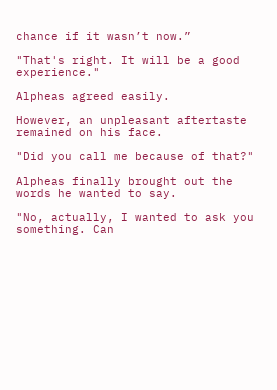chance if it wasn’t now.”

"That's right. It will be a good experience."

Alpheas agreed easily.

However, an unpleasant aftertaste remained on his face.

"Did you call me because of that?"

Alpheas finally brought out the words he wanted to say.

"No, actually, I wanted to ask you something. Can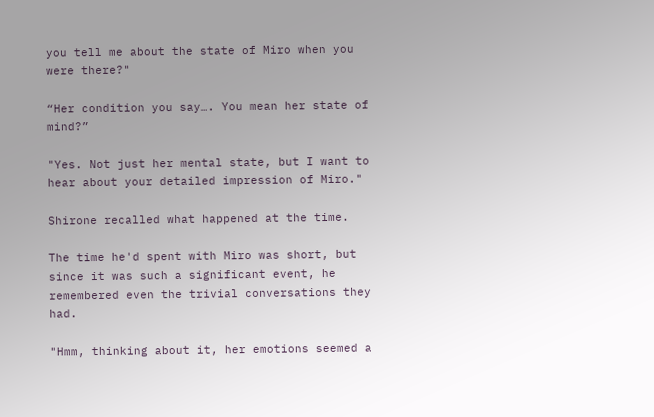you tell me about the state of Miro when you were there?"

“Her condition you say…. You mean her state of mind?”

"Yes. Not just her mental state, but I want to hear about your detailed impression of Miro."

Shirone recalled what happened at the time.

The time he'd spent with Miro was short, but since it was such a significant event, he remembered even the trivial conversations they had.

"Hmm, thinking about it, her emotions seemed a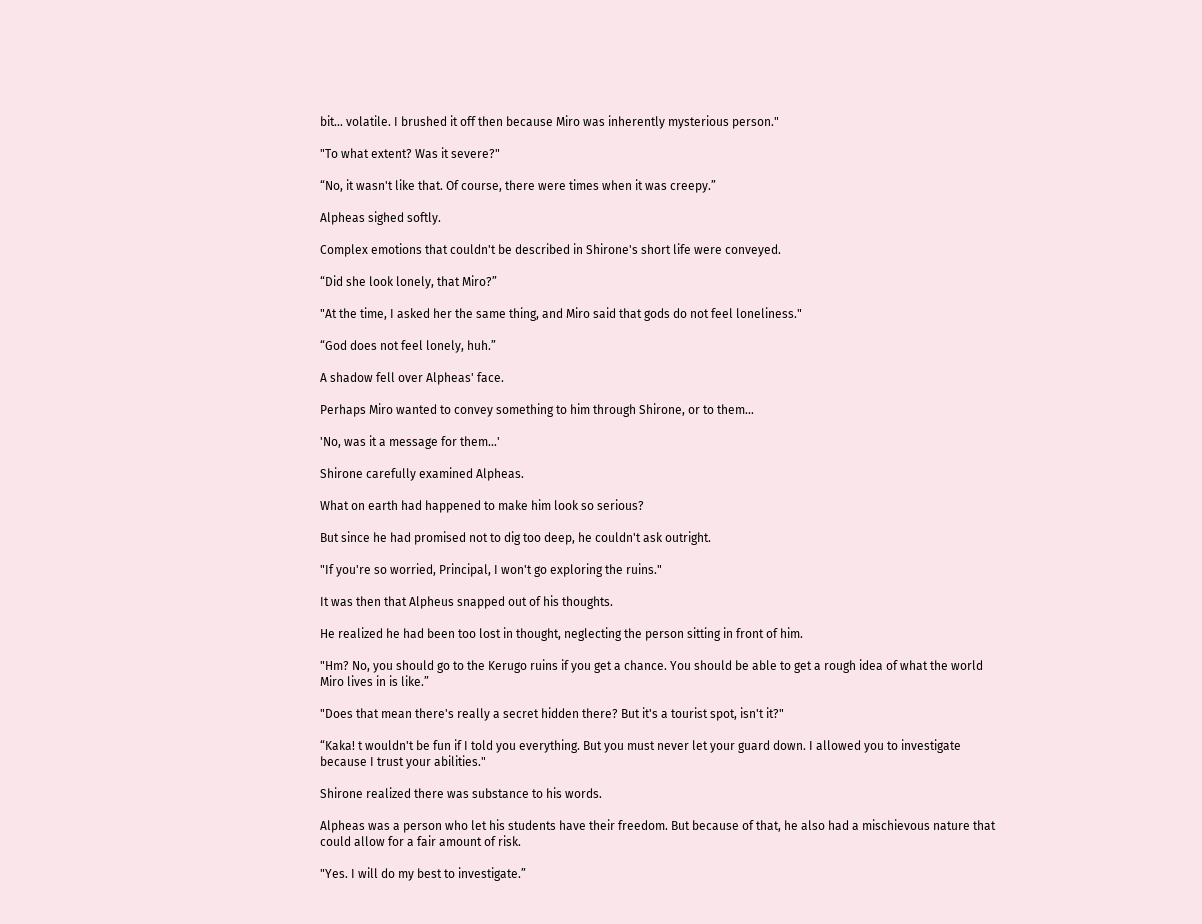bit... volatile. I brushed it off then because Miro was inherently mysterious person."

"To what extent? Was it severe?"

“No, it wasn't like that. Of course, there were times when it was creepy.”

Alpheas sighed softly.

Complex emotions that couldn't be described in Shirone's short life were conveyed.

“Did she look lonely, that Miro?”

"At the time, I asked her the same thing, and Miro said that gods do not feel loneliness."

“God does not feel lonely, huh.”

A shadow fell over Alpheas' face.

Perhaps Miro wanted to convey something to him through Shirone, or to them...

'No, was it a message for them...'

Shirone carefully examined Alpheas.

What on earth had happened to make him look so serious?

But since he had promised not to dig too deep, he couldn't ask outright.

"If you're so worried, Principal, I won't go exploring the ruins."

It was then that Alpheus snapped out of his thoughts.

He realized he had been too lost in thought, neglecting the person sitting in front of him.

"Hm? No, you should go to the Kerugo ruins if you get a chance. You should be able to get a rough idea of what the world Miro lives in is like.”

"Does that mean there's really a secret hidden there? But it's a tourist spot, isn't it?"

“Kaka! t wouldn't be fun if I told you everything. But you must never let your guard down. I allowed you to investigate because I trust your abilities."

Shirone realized there was substance to his words.

Alpheas was a person who let his students have their freedom. But because of that, he also had a mischievous nature that could allow for a fair amount of risk.

"Yes. I will do my best to investigate.”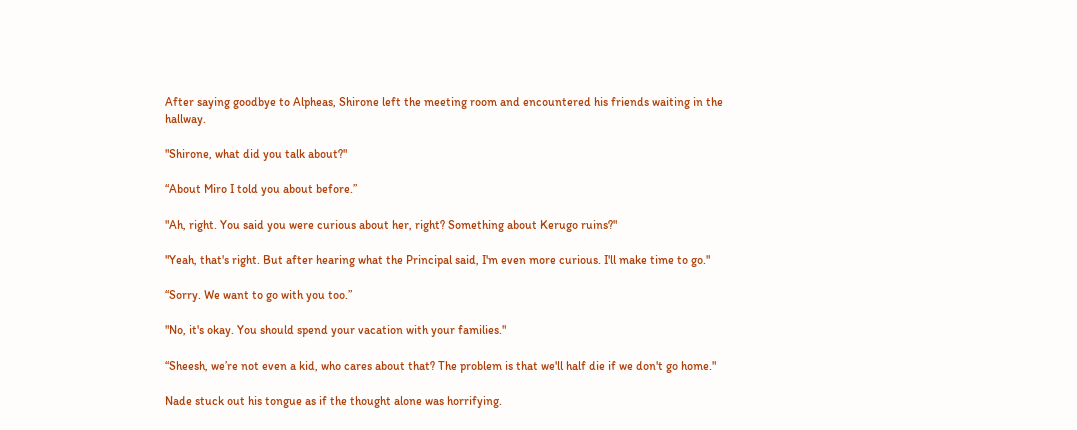After saying goodbye to Alpheas, Shirone left the meeting room and encountered his friends waiting in the hallway.

"Shirone, what did you talk about?"

“About Miro I told you about before.”

"Ah, right. You said you were curious about her, right? Something about Kerugo ruins?"

"Yeah, that's right. But after hearing what the Principal said, I'm even more curious. I'll make time to go."

“Sorry. We want to go with you too.”

"No, it's okay. You should spend your vacation with your families."

“Sheesh, we’re not even a kid, who cares about that? The problem is that we'll half die if we don't go home."

Nade stuck out his tongue as if the thought alone was horrifying.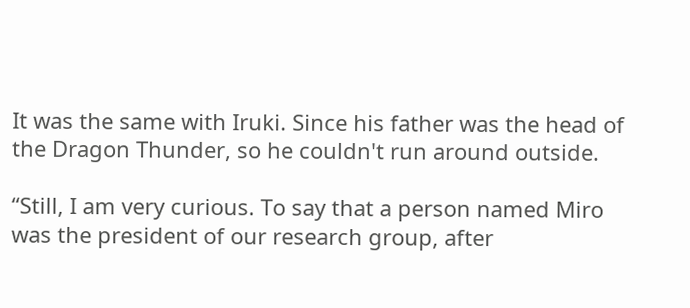It was the same with Iruki. Since his father was the head of the Dragon Thunder, so he couldn't run around outside.

“Still, I am very curious. To say that a person named Miro was the president of our research group, after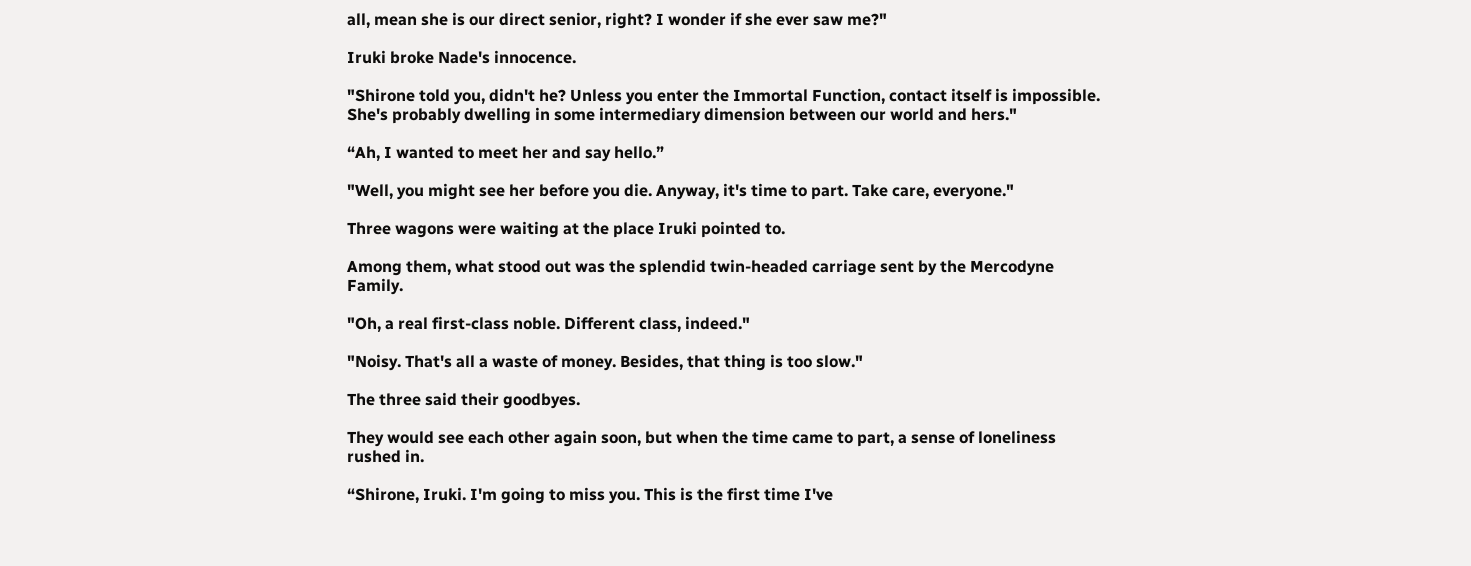all, mean she is our direct senior, right? I wonder if she ever saw me?"

Iruki broke Nade's innocence.

"Shirone told you, didn't he? Unless you enter the Immortal Function, contact itself is impossible. She's probably dwelling in some intermediary dimension between our world and hers."

“Ah, I wanted to meet her and say hello.”

"Well, you might see her before you die. Anyway, it's time to part. Take care, everyone."

Three wagons were waiting at the place Iruki pointed to.

Among them, what stood out was the splendid twin-headed carriage sent by the Mercodyne Family.

"Oh, a real first-class noble. Different class, indeed."

"Noisy. That's all a waste of money. Besides, that thing is too slow."

The three said their goodbyes.

They would see each other again soon, but when the time came to part, a sense of loneliness rushed in.

“Shirone, Iruki. I'm going to miss you. This is the first time I've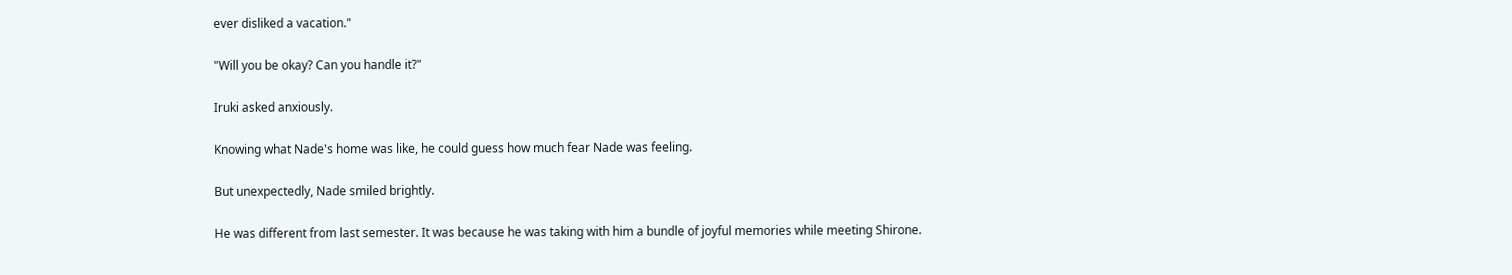ever disliked a vacation."

"Will you be okay? Can you handle it?"

Iruki asked anxiously.

Knowing what Nade's home was like, he could guess how much fear Nade was feeling.

But unexpectedly, Nade smiled brightly.

He was different from last semester. It was because he was taking with him a bundle of joyful memories while meeting Shirone.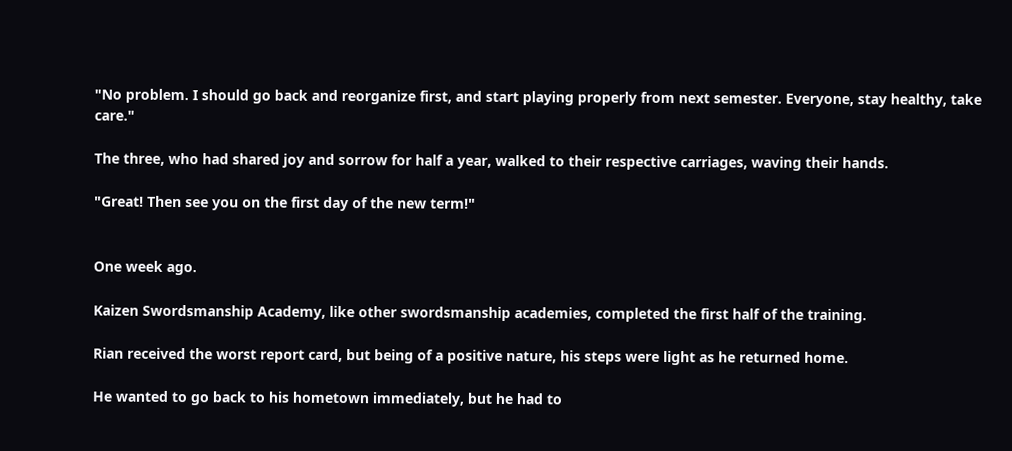"No problem. I should go back and reorganize first, and start playing properly from next semester. Everyone, stay healthy, take care."

The three, who had shared joy and sorrow for half a year, walked to their respective carriages, waving their hands.

"Great! Then see you on the first day of the new term!"


One week ago.

Kaizen Swordsmanship Academy, like other swordsmanship academies, completed the first half of the training.

Rian received the worst report card, but being of a positive nature, his steps were light as he returned home.

He wanted to go back to his hometown immediately, but he had to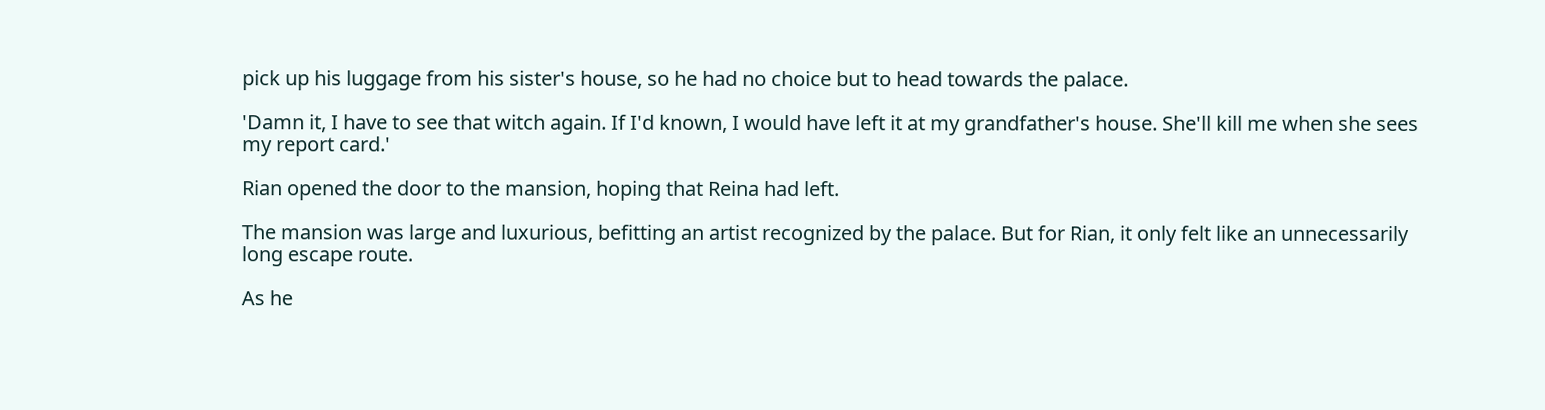pick up his luggage from his sister's house, so he had no choice but to head towards the palace.

'Damn it, I have to see that witch again. If I'd known, I would have left it at my grandfather's house. She'll kill me when she sees my report card.'

Rian opened the door to the mansion, hoping that Reina had left.

The mansion was large and luxurious, befitting an artist recognized by the palace. But for Rian, it only felt like an unnecessarily long escape route.

As he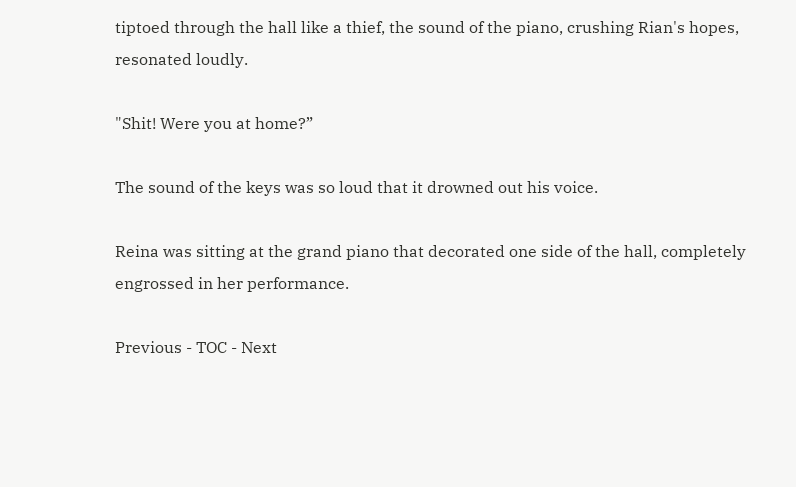tiptoed through the hall like a thief, the sound of the piano, crushing Rian's hopes, resonated loudly.

"Shit! Were you at home?”

The sound of the keys was so loud that it drowned out his voice.

Reina was sitting at the grand piano that decorated one side of the hall, completely engrossed in her performance.

Previous - TOC - Next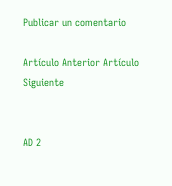Publicar un comentario

Artículo Anterior Artículo Siguiente


AD 2